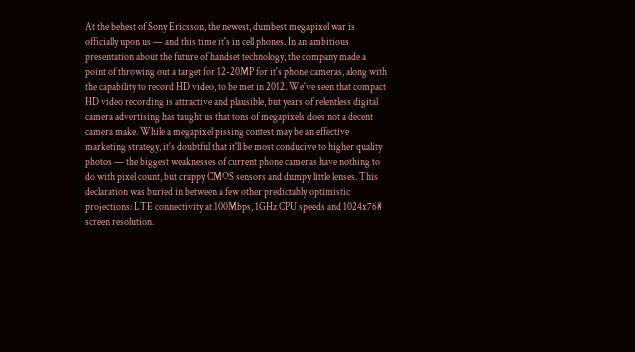At the behest of Sony Ericsson, the newest, dumbest megapixel war is officially upon us — and this time it's in cell phones. In an ambitious presentation about the future of handset technology, the company made a point of throwing out a target for 12-20MP for it's phone cameras, along with the capability to record HD video, to be met in 2012. We've seen that compact HD video recording is attractive and plausible, but years of relentless digital camera advertising has taught us that tons of megapixels does not a decent camera make. While a megapixel pissing contest may be an effective marketing strategy, it's doubtful that it'll be most conducive to higher quality photos — the biggest weaknesses of current phone cameras have nothing to do with pixel count, but crappy CMOS sensors and dumpy little lenses. This declaration was buried in between a few other predictably optimistic projections: LTE connectivity at 100Mbps, 1GHz CPU speeds and 1024x768 screen resolution.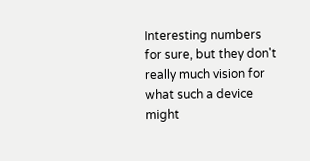Interesting numbers for sure, but they don't really much vision for what such a device might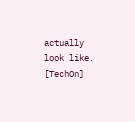actually look like. [TechOn]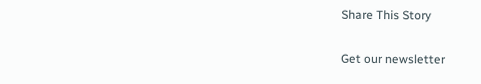Share This Story

Get our newsletter